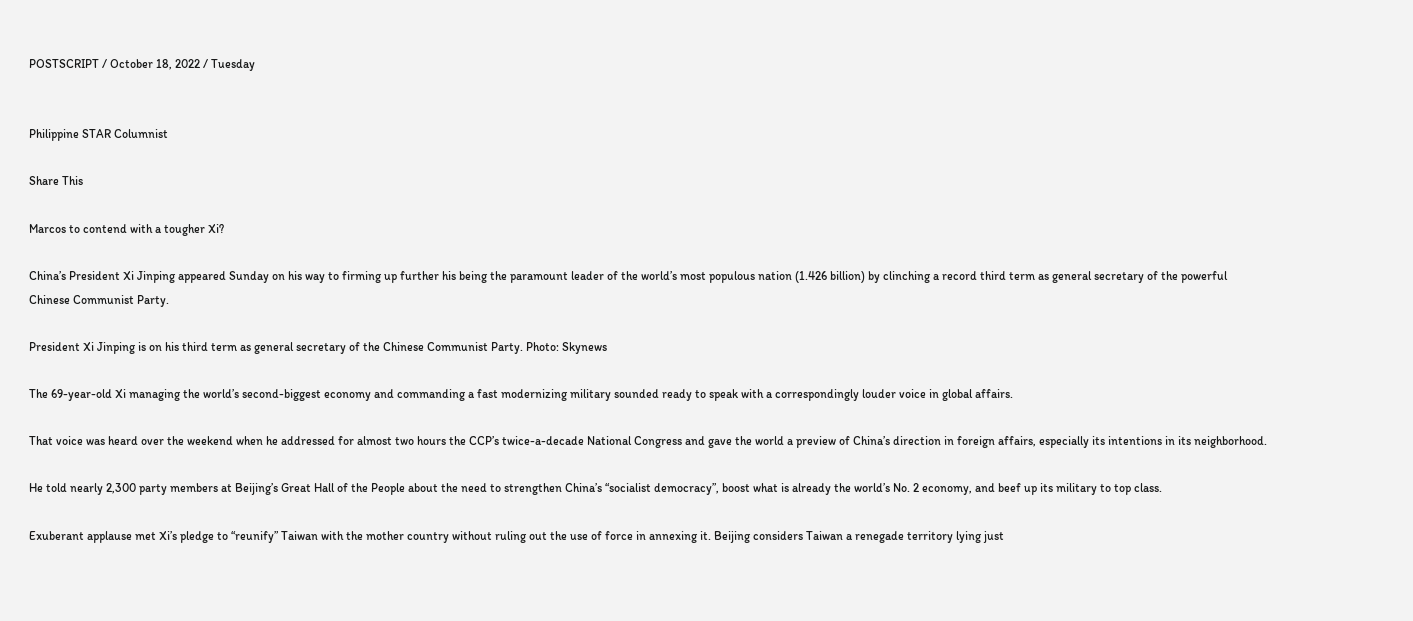POSTSCRIPT / October 18, 2022 / Tuesday


Philippine STAR Columnist

Share This

Marcos to contend with a tougher Xi?

China’s President Xi Jinping appeared Sunday on his way to firming up further his being the paramount leader of the world’s most populous nation (1.426 billion) by clinching a record third term as general secretary of the powerful Chinese Communist Party.

President Xi Jinping is on his third term as general secretary of the Chinese Communist Party. Photo: Skynews

The 69-year-old Xi managing the world’s second-biggest economy and commanding a fast modernizing military sounded ready to speak with a correspondingly louder voice in global affairs.

That voice was heard over the weekend when he addressed for almost two hours the CCP’s twice-a-decade National Congress and gave the world a preview of China’s direction in foreign affairs, especially its intentions in its neighborhood.

He told nearly 2,300 party members at Beijing’s Great Hall of the People about the need to strengthen China’s “socialist democracy”, boost what is already the world’s No. 2 economy, and beef up its military to top class.

Exuberant applause met Xi’s pledge to “reunify” Taiwan with the mother country without ruling out the use of force in annexing it. Beijing considers Taiwan a renegade territory lying just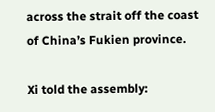across the strait off the coast of China’s Fukien province.

Xi told the assembly: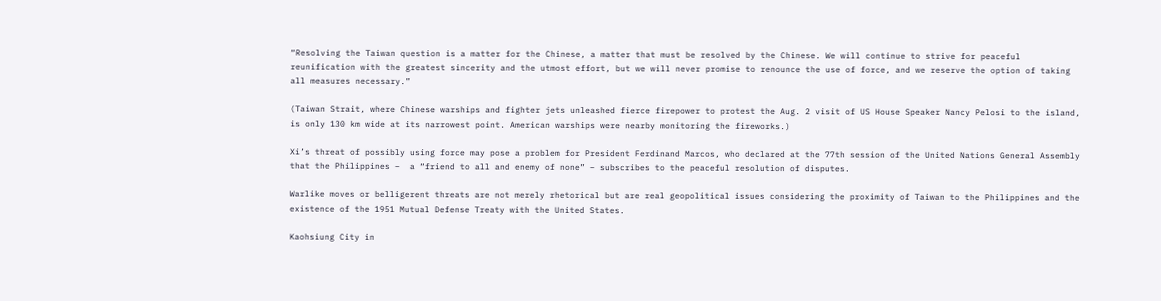“Resolving the Taiwan question is a matter for the Chinese, a matter that must be resolved by the Chinese. We will continue to strive for peaceful reunification with the greatest sincerity and the utmost effort, but we will never promise to renounce the use of force, and we reserve the option of taking all measures necessary.”

(Taiwan Strait, where Chinese warships and fighter jets unleashed fierce firepower to protest the Aug. 2 visit of US House Speaker Nancy Pelosi to the island, is only 130 km wide at its narrowest point. American warships were nearby monitoring the fireworks.)

Xi’s threat of possibly using force may pose a problem for President Ferdinand Marcos, who declared at the 77th session of the United Nations General Assembly that the Philippines –  a “friend to all and enemy of none” – subscribes to the peaceful resolution of disputes.

Warlike moves or belligerent threats are not merely rhetorical but are real geopolitical issues considering the proximity of Taiwan to the Philippines and the existence of the 1951 Mutual Defense Treaty with the United States.

Kaohsiung City in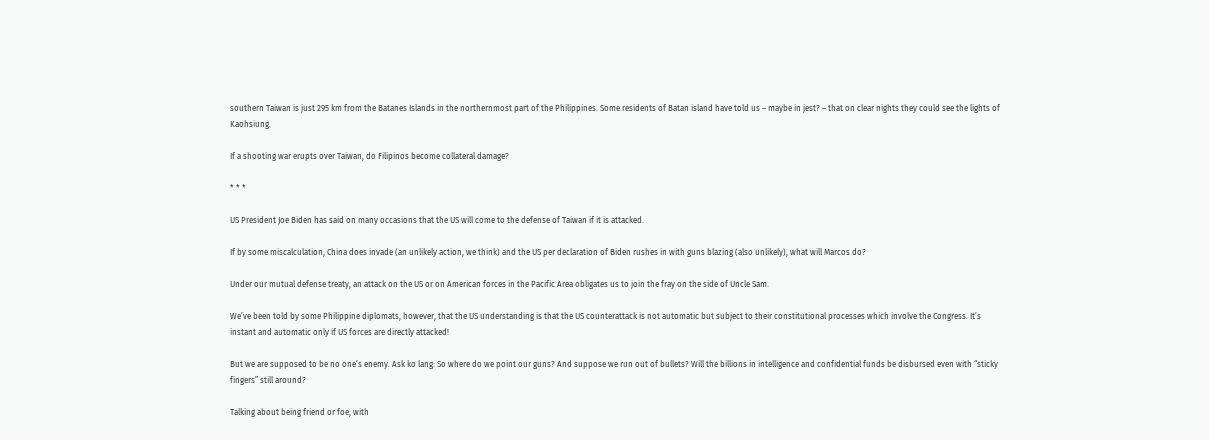southern Taiwan is just 295 km from the Batanes Islands in the northernmost part of the Philippines. Some residents of Batan island have told us – maybe in jest? – that on clear nights they could see the lights of Kaohsiung.

If a shooting war erupts over Taiwan, do Filipinos become collateral damage?

* * *

US President Joe Biden has said on many occasions that the US will come to the defense of Taiwan if it is attacked.

If by some miscalculation, China does invade (an unlikely action, we think) and the US per declaration of Biden rushes in with guns blazing (also unlikely), what will Marcos do?

Under our mutual defense treaty, an attack on the US or on American forces in the Pacific Area obligates us to join the fray on the side of Uncle Sam.

We’ve been told by some Philippine diplomats, however, that the US understanding is that the US counterattack is not automatic but subject to their constitutional processes which involve the Congress. It’s instant and automatic only if US forces are directly attacked!

But we are supposed to be no one’s enemy. Ask ko lang: So where do we point our guns? And suppose we run out of bullets? Will the billions in intelligence and confidential funds be disbursed even with “sticky fingers” still around?

Talking about being friend or foe, with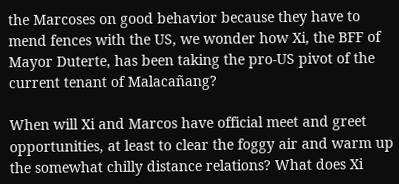the Marcoses on good behavior because they have to mend fences with the US, we wonder how Xi, the BFF of Mayor Duterte, has been taking the pro-US pivot of the current tenant of Malacañang?

When will Xi and Marcos have official meet and greet opportunities, at least to clear the foggy air and warm up the somewhat chilly distance relations? What does Xi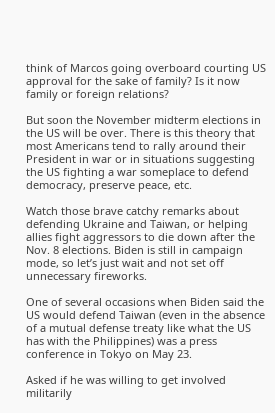think of Marcos going overboard courting US approval for the sake of family? Is it now family or foreign relations?

But soon the November midterm elections in the US will be over. There is this theory that most Americans tend to rally around their President in war or in situations suggesting the US fighting a war someplace to defend democracy, preserve peace, etc.

Watch those brave catchy remarks about defending Ukraine and Taiwan, or helping allies fight aggressors to die down after the Nov. 8 elections. Biden is still in campaign mode, so let’s just wait and not set off unnecessary fireworks.

One of several occasions when Biden said the US would defend Taiwan (even in the absence of a mutual defense treaty like what the US has with the Philippines) was a press conference in Tokyo on May 23.

Asked if he was willing to get involved militarily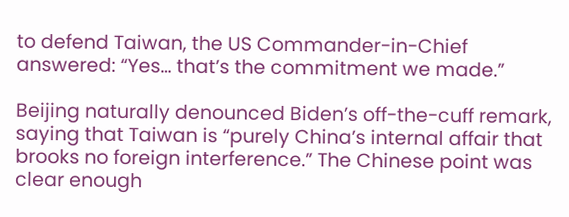to defend Taiwan, the US Commander-in-Chief answered: “Yes… that’s the commitment we made.”

Beijing naturally denounced Biden’s off-the-cuff remark, saying that Taiwan is “purely China’s internal affair that brooks no foreign interference.” The Chinese point was clear enough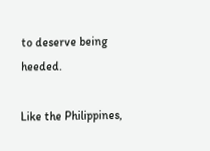to deserve being heeded.

Like the Philippines,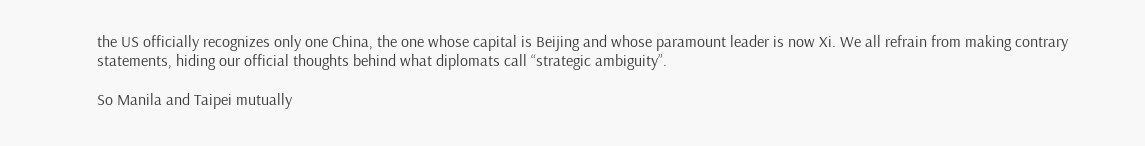the US officially recognizes only one China, the one whose capital is Beijing and whose paramount leader is now Xi. We all refrain from making contrary statements, hiding our official thoughts behind what diplomats call “strategic ambiguity”.

So Manila and Taipei mutually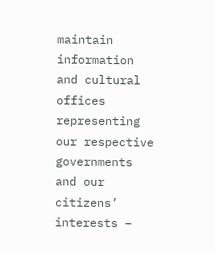maintain information and cultural offices representing our respective governments and our citizens’ interests –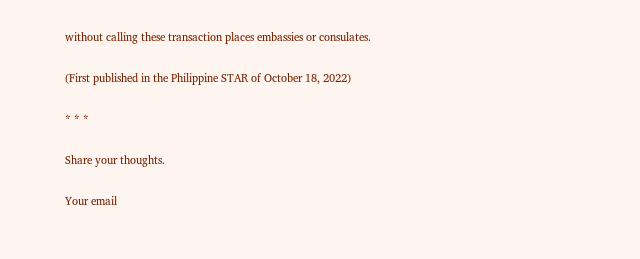without calling these transaction places embassies or consulates.

(First published in the Philippine STAR of October 18, 2022)

* * *

Share your thoughts.

Your email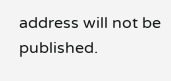address will not be published.